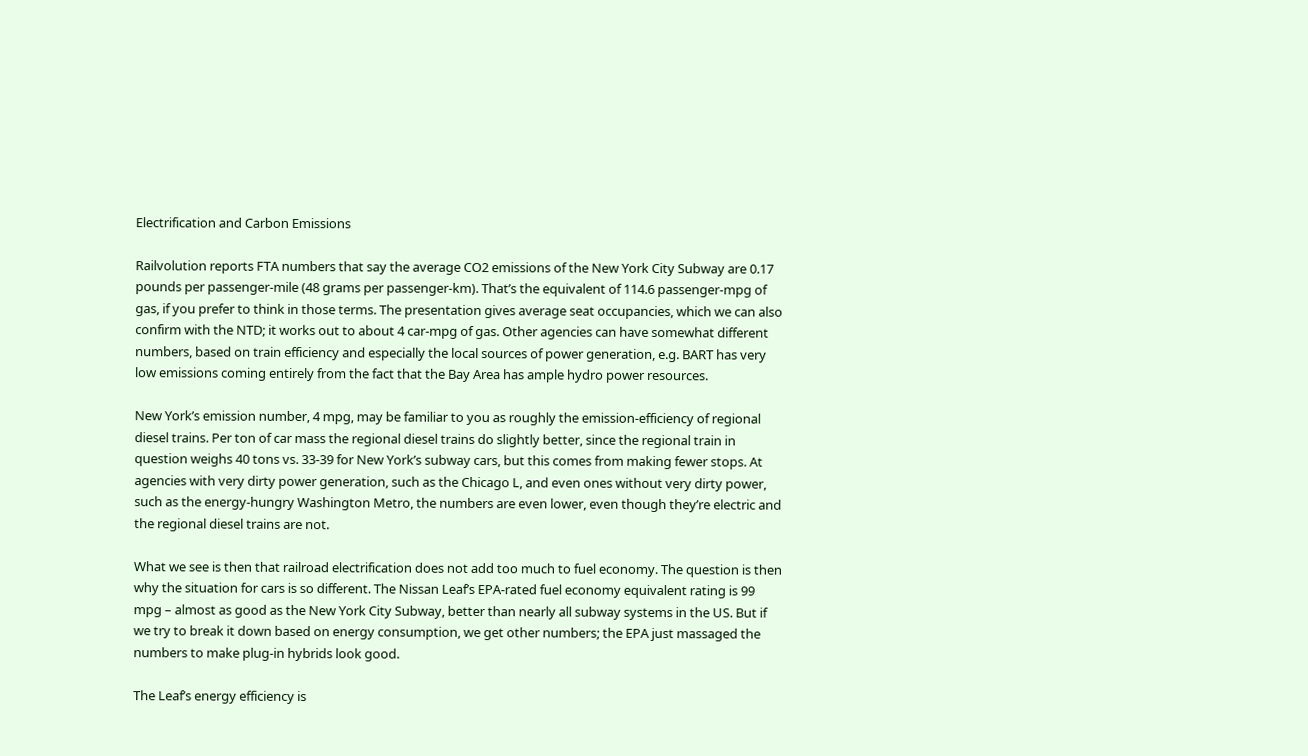Electrification and Carbon Emissions

Railvolution reports FTA numbers that say the average CO2 emissions of the New York City Subway are 0.17 pounds per passenger-mile (48 grams per passenger-km). That’s the equivalent of 114.6 passenger-mpg of gas, if you prefer to think in those terms. The presentation gives average seat occupancies, which we can also confirm with the NTD; it works out to about 4 car-mpg of gas. Other agencies can have somewhat different numbers, based on train efficiency and especially the local sources of power generation, e.g. BART has very low emissions coming entirely from the fact that the Bay Area has ample hydro power resources.

New York’s emission number, 4 mpg, may be familiar to you as roughly the emission-efficiency of regional diesel trains. Per ton of car mass the regional diesel trains do slightly better, since the regional train in question weighs 40 tons vs. 33-39 for New York’s subway cars, but this comes from making fewer stops. At agencies with very dirty power generation, such as the Chicago L, and even ones without very dirty power, such as the energy-hungry Washington Metro, the numbers are even lower, even though they’re electric and the regional diesel trains are not.

What we see is then that railroad electrification does not add too much to fuel economy. The question is then why the situation for cars is so different. The Nissan Leaf’s EPA-rated fuel economy equivalent rating is 99 mpg – almost as good as the New York City Subway, better than nearly all subway systems in the US. But if we try to break it down based on energy consumption, we get other numbers; the EPA just massaged the numbers to make plug-in hybrids look good.

The Leaf’s energy efficiency is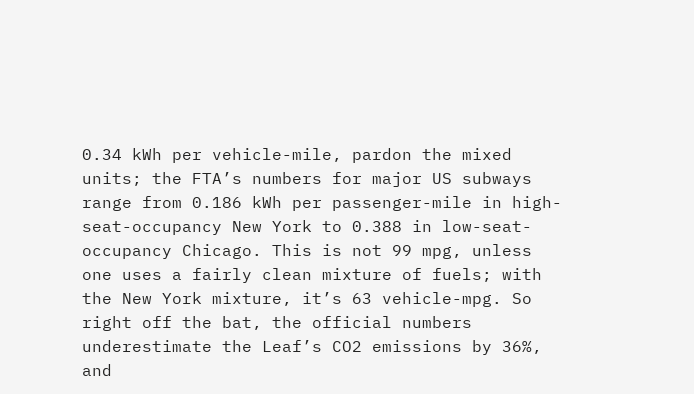0.34 kWh per vehicle-mile, pardon the mixed units; the FTA’s numbers for major US subways range from 0.186 kWh per passenger-mile in high-seat-occupancy New York to 0.388 in low-seat-occupancy Chicago. This is not 99 mpg, unless one uses a fairly clean mixture of fuels; with the New York mixture, it’s 63 vehicle-mpg. So right off the bat, the official numbers underestimate the Leaf’s CO2 emissions by 36%, and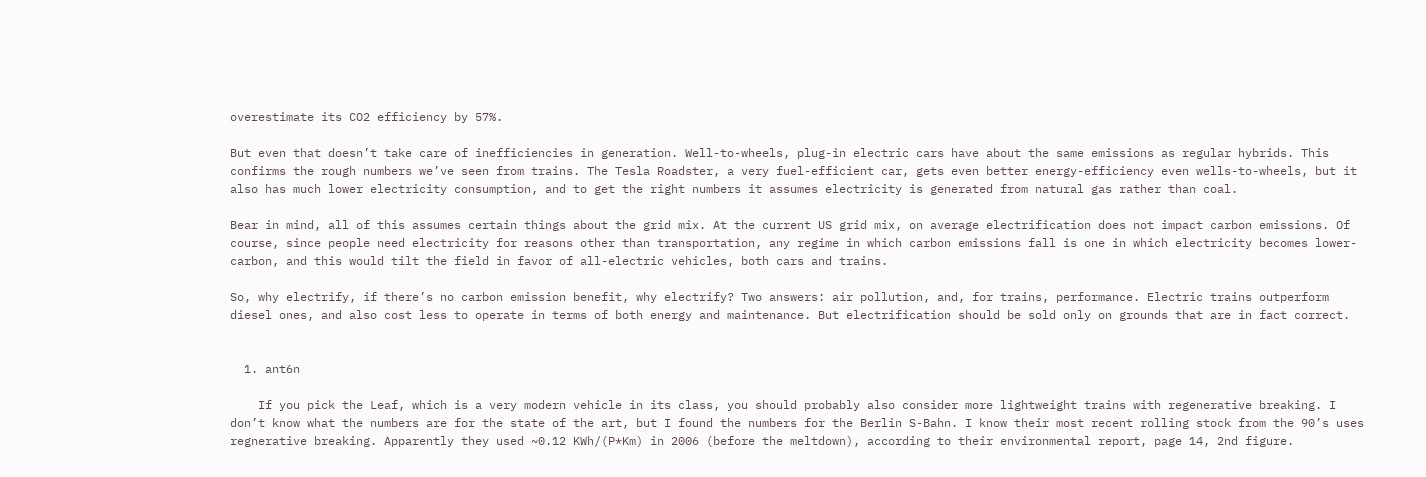overestimate its CO2 efficiency by 57%.

But even that doesn’t take care of inefficiencies in generation. Well-to-wheels, plug-in electric cars have about the same emissions as regular hybrids. This confirms the rough numbers we’ve seen from trains. The Tesla Roadster, a very fuel-efficient car, gets even better energy-efficiency even wells-to-wheels, but it also has much lower electricity consumption, and to get the right numbers it assumes electricity is generated from natural gas rather than coal.

Bear in mind, all of this assumes certain things about the grid mix. At the current US grid mix, on average electrification does not impact carbon emissions. Of course, since people need electricity for reasons other than transportation, any regime in which carbon emissions fall is one in which electricity becomes lower-carbon, and this would tilt the field in favor of all-electric vehicles, both cars and trains.

So, why electrify, if there’s no carbon emission benefit, why electrify? Two answers: air pollution, and, for trains, performance. Electric trains outperform diesel ones, and also cost less to operate in terms of both energy and maintenance. But electrification should be sold only on grounds that are in fact correct.


  1. ant6n

    If you pick the Leaf, which is a very modern vehicle in its class, you should probably also consider more lightweight trains with regenerative breaking. I don’t know what the numbers are for the state of the art, but I found the numbers for the Berlin S-Bahn. I know their most recent rolling stock from the 90’s uses regnerative breaking. Apparently they used ~0.12 KWh/(P*Km) in 2006 (before the meltdown), according to their environmental report, page 14, 2nd figure.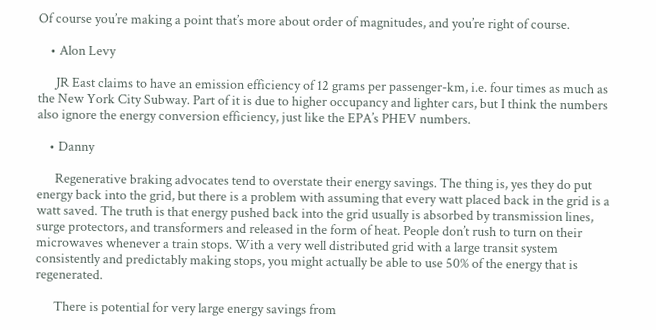Of course you’re making a point that’s more about order of magnitudes, and you’re right of course.

    • Alon Levy

      JR East claims to have an emission efficiency of 12 grams per passenger-km, i.e. four times as much as the New York City Subway. Part of it is due to higher occupancy and lighter cars, but I think the numbers also ignore the energy conversion efficiency, just like the EPA’s PHEV numbers.

    • Danny

      Regenerative braking advocates tend to overstate their energy savings. The thing is, yes they do put energy back into the grid, but there is a problem with assuming that every watt placed back in the grid is a watt saved. The truth is that energy pushed back into the grid usually is absorbed by transmission lines, surge protectors, and transformers and released in the form of heat. People don’t rush to turn on their microwaves whenever a train stops. With a very well distributed grid with a large transit system consistently and predictably making stops, you might actually be able to use 50% of the energy that is regenerated.

      There is potential for very large energy savings from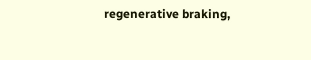regenerative braking,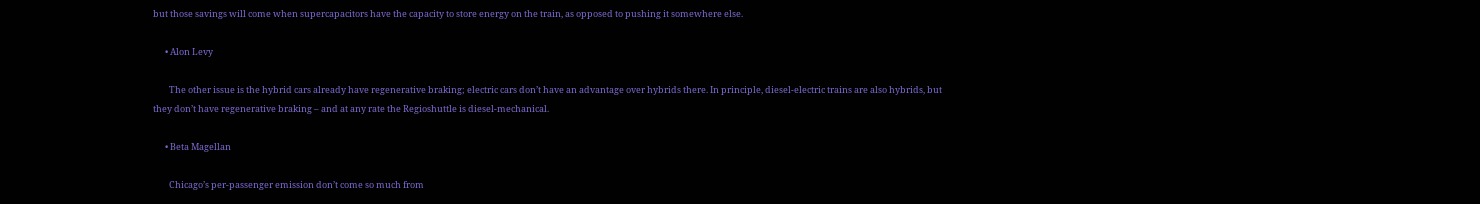but those savings will come when supercapacitors have the capacity to store energy on the train, as opposed to pushing it somewhere else.

      • Alon Levy

        The other issue is the hybrid cars already have regenerative braking; electric cars don’t have an advantage over hybrids there. In principle, diesel-electric trains are also hybrids, but they don’t have regenerative braking – and at any rate the Regioshuttle is diesel-mechanical.

      • Beta Magellan

        Chicago’s per-passenger emission don’t come so much from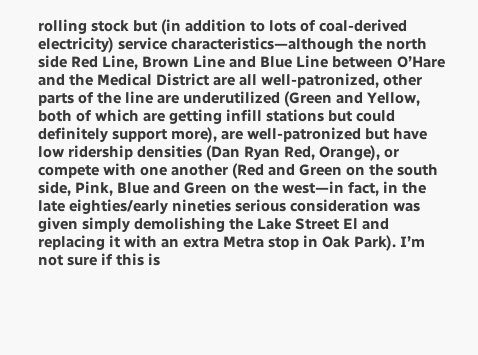rolling stock but (in addition to lots of coal-derived electricity) service characteristics—although the north side Red Line, Brown Line and Blue Line between O’Hare and the Medical District are all well-patronized, other parts of the line are underutilized (Green and Yellow, both of which are getting infill stations but could definitely support more), are well-patronized but have low ridership densities (Dan Ryan Red, Orange), or compete with one another (Red and Green on the south side, Pink, Blue and Green on the west—in fact, in the late eighties/early nineties serious consideration was given simply demolishing the Lake Street El and replacing it with an extra Metra stop in Oak Park). I’m not sure if this is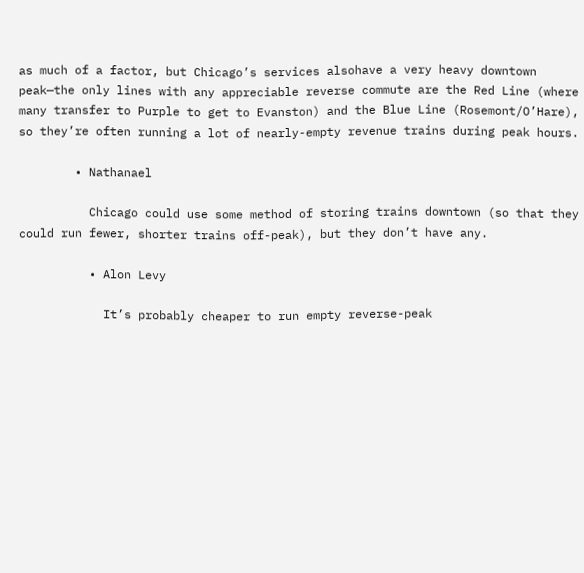as much of a factor, but Chicago’s services alsohave a very heavy downtown peak—the only lines with any appreciable reverse commute are the Red Line (where many transfer to Purple to get to Evanston) and the Blue Line (Rosemont/O’Hare), so they’re often running a lot of nearly-empty revenue trains during peak hours.

        • Nathanael

          Chicago could use some method of storing trains downtown (so that they could run fewer, shorter trains off-peak), but they don’t have any.

          • Alon Levy

            It’s probably cheaper to run empty reverse-peak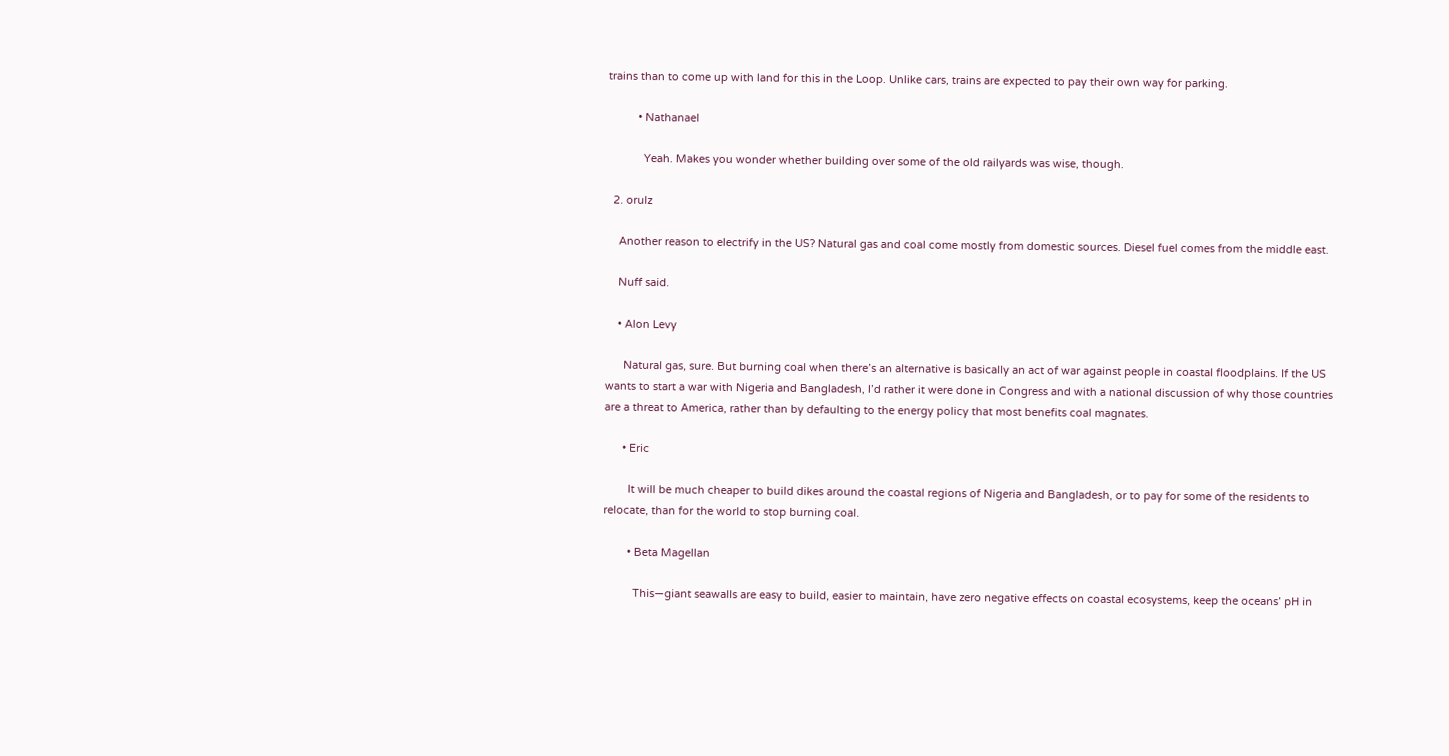trains than to come up with land for this in the Loop. Unlike cars, trains are expected to pay their own way for parking.

          • Nathanael

            Yeah. Makes you wonder whether building over some of the old railyards was wise, though.

  2. orulz

    Another reason to electrify in the US? Natural gas and coal come mostly from domestic sources. Diesel fuel comes from the middle east.

    Nuff said.

    • Alon Levy

      Natural gas, sure. But burning coal when there’s an alternative is basically an act of war against people in coastal floodplains. If the US wants to start a war with Nigeria and Bangladesh, I’d rather it were done in Congress and with a national discussion of why those countries are a threat to America, rather than by defaulting to the energy policy that most benefits coal magnates.

      • Eric

        It will be much cheaper to build dikes around the coastal regions of Nigeria and Bangladesh, or to pay for some of the residents to relocate, than for the world to stop burning coal.

        • Beta Magellan

          This—giant seawalls are easy to build, easier to maintain, have zero negative effects on coastal ecosystems, keep the oceans’ pH in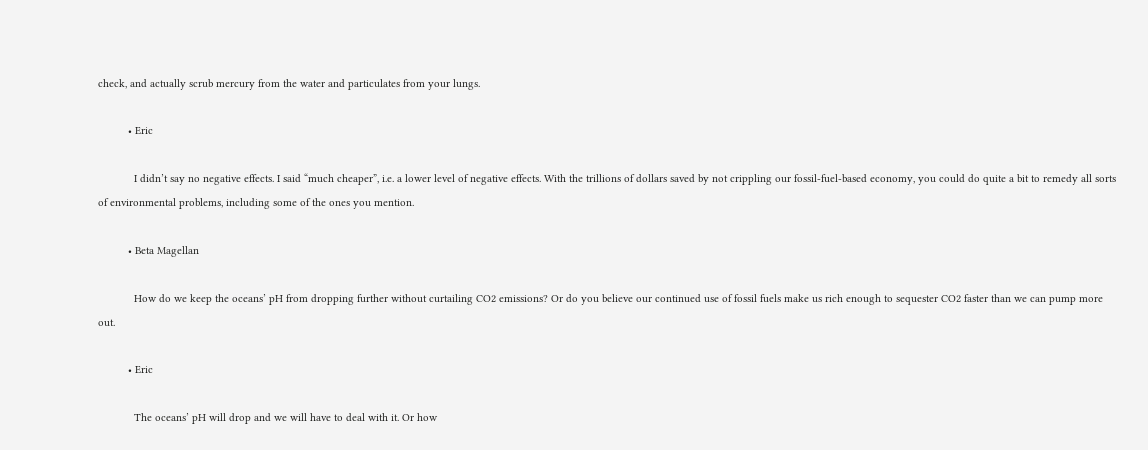check, and actually scrub mercury from the water and particulates from your lungs.

          • Eric

            I didn’t say no negative effects. I said “much cheaper”, i.e. a lower level of negative effects. With the trillions of dollars saved by not crippling our fossil-fuel-based economy, you could do quite a bit to remedy all sorts of environmental problems, including some of the ones you mention.

          • Beta Magellan

            How do we keep the oceans’ pH from dropping further without curtailing CO2 emissions? Or do you believe our continued use of fossil fuels make us rich enough to sequester CO2 faster than we can pump more out.

          • Eric

            The oceans’ pH will drop and we will have to deal with it. Or how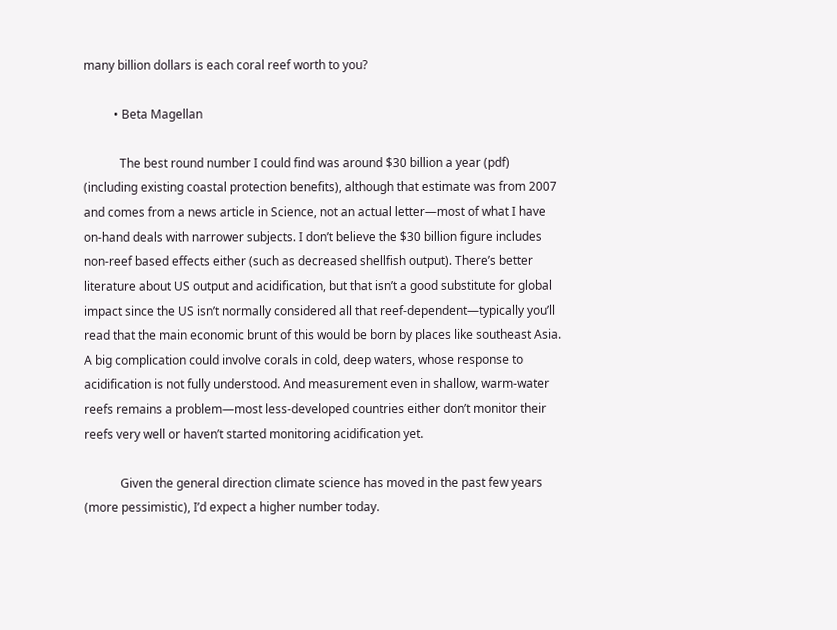many billion dollars is each coral reef worth to you?

          • Beta Magellan

            The best round number I could find was around $30 billion a year (pdf) (including existing coastal protection benefits), although that estimate was from 2007 and comes from a news article in Science, not an actual letter—most of what I have on-hand deals with narrower subjects. I don’t believe the $30 billion figure includes non-reef based effects either (such as decreased shellfish output). There’s better literature about US output and acidification, but that isn’t a good substitute for global impact since the US isn’t normally considered all that reef-dependent—typically you’ll read that the main economic brunt of this would be born by places like southeast Asia. A big complication could involve corals in cold, deep waters, whose response to acidification is not fully understood. And measurement even in shallow, warm-water reefs remains a problem—most less-developed countries either don’t monitor their reefs very well or haven’t started monitoring acidification yet.

            Given the general direction climate science has moved in the past few years (more pessimistic), I’d expect a higher number today.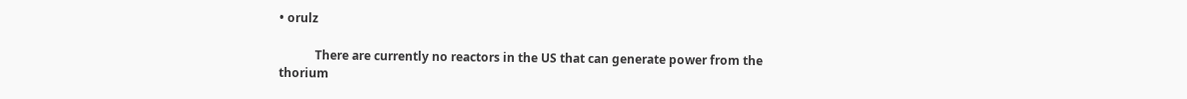• orulz

            There are currently no reactors in the US that can generate power from the thorium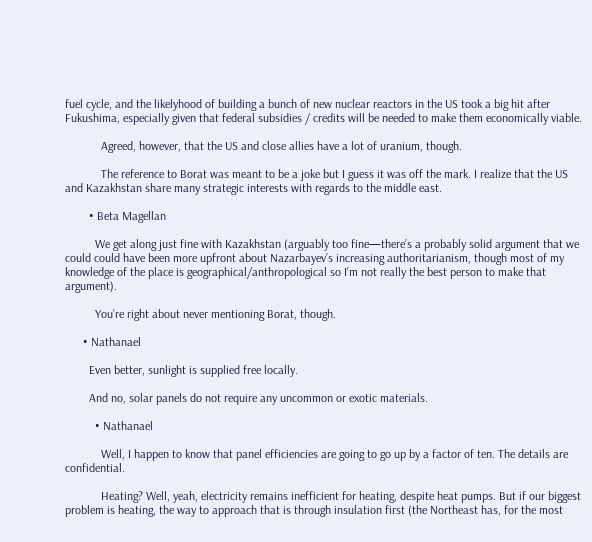fuel cycle, and the likelyhood of building a bunch of new nuclear reactors in the US took a big hit after Fukushima, especially given that federal subsidies / credits will be needed to make them economically viable.

            Agreed, however, that the US and close allies have a lot of uranium, though.

            The reference to Borat was meant to be a joke but I guess it was off the mark. I realize that the US and Kazakhstan share many strategic interests with regards to the middle east.

        • Beta Magellan

          We get along just fine with Kazakhstan (arguably too fine—there’s a probably solid argument that we could could have been more upfront about Nazarbayev’s increasing authoritarianism, though most of my knowledge of the place is geographical/anthropological so I’m not really the best person to make that argument).

          You’re right about never mentioning Borat, though.

      • Nathanael

        Even better, sunlight is supplied free locally.

        And no, solar panels do not require any uncommon or exotic materials.

          • Nathanael

            Well, I happen to know that panel efficiencies are going to go up by a factor of ten. The details are confidential.

            Heating? Well, yeah, electricity remains inefficient for heating, despite heat pumps. But if our biggest problem is heating, the way to approach that is through insulation first (the Northeast has, for the most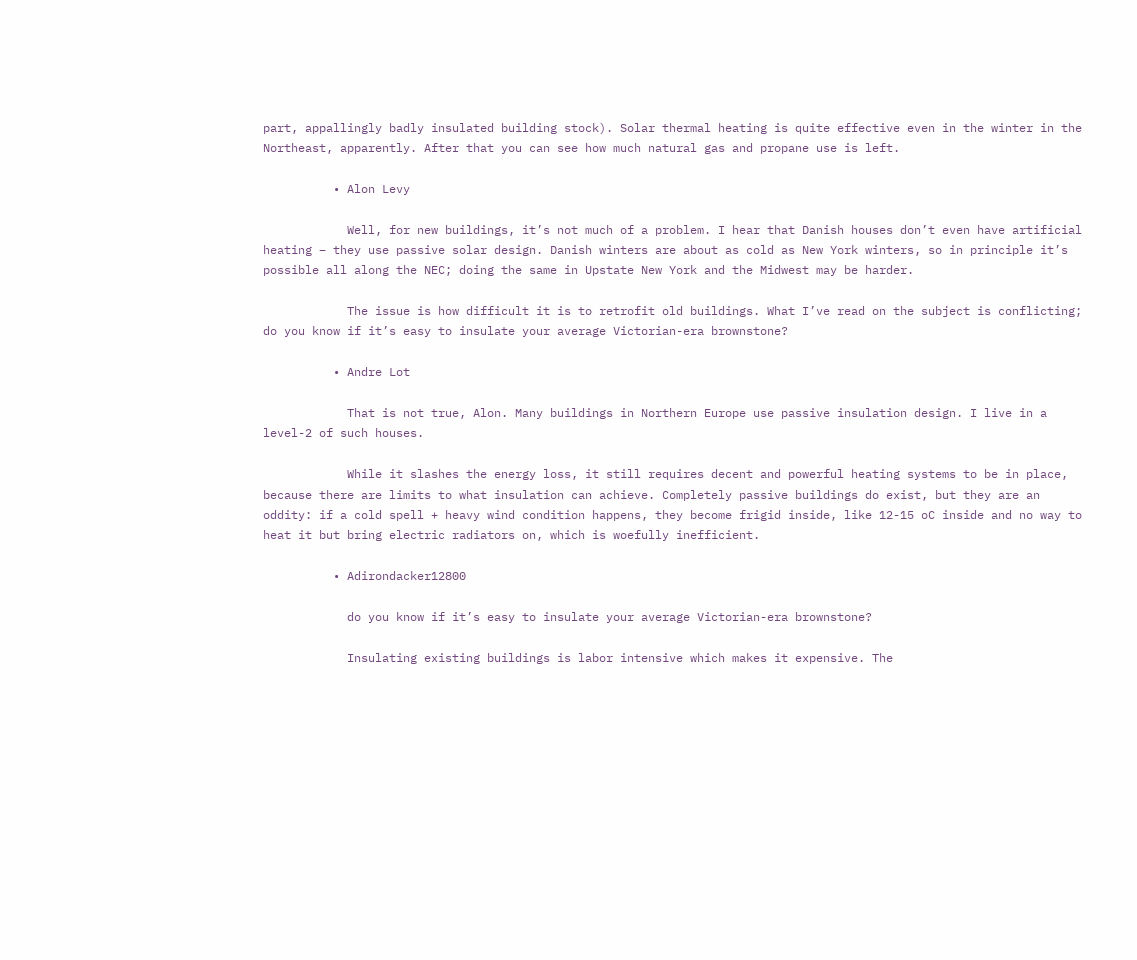part, appallingly badly insulated building stock). Solar thermal heating is quite effective even in the winter in the Northeast, apparently. After that you can see how much natural gas and propane use is left.

          • Alon Levy

            Well, for new buildings, it’s not much of a problem. I hear that Danish houses don’t even have artificial heating – they use passive solar design. Danish winters are about as cold as New York winters, so in principle it’s possible all along the NEC; doing the same in Upstate New York and the Midwest may be harder.

            The issue is how difficult it is to retrofit old buildings. What I’ve read on the subject is conflicting; do you know if it’s easy to insulate your average Victorian-era brownstone?

          • Andre Lot

            That is not true, Alon. Many buildings in Northern Europe use passive insulation design. I live in a level-2 of such houses.

            While it slashes the energy loss, it still requires decent and powerful heating systems to be in place, because there are limits to what insulation can achieve. Completely passive buildings do exist, but they are an oddity: if a cold spell + heavy wind condition happens, they become frigid inside, like 12-15 oC inside and no way to heat it but bring electric radiators on, which is woefully inefficient.

          • Adirondacker12800

            do you know if it’s easy to insulate your average Victorian-era brownstone?

            Insulating existing buildings is labor intensive which makes it expensive. The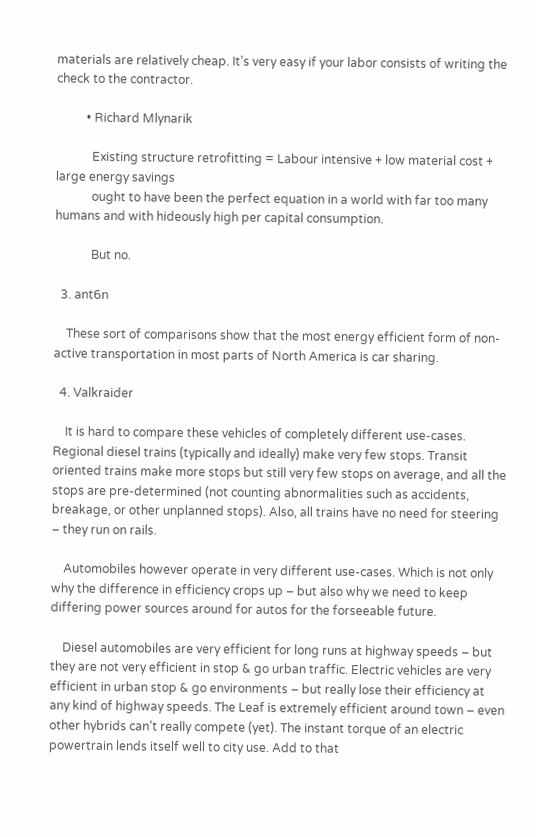materials are relatively cheap. It’s very easy if your labor consists of writing the check to the contractor.

          • Richard Mlynarik

            Existing structure retrofitting = Labour intensive + low material cost + large energy savings
            ought to have been the perfect equation in a world with far too many humans and with hideously high per capital consumption.

            But no.

  3. ant6n

    These sort of comparisons show that the most energy efficient form of non-active transportation in most parts of North America is car sharing.

  4. Valkraider

    It is hard to compare these vehicles of completely different use-cases. Regional diesel trains (typically and ideally) make very few stops. Transit oriented trains make more stops but still very few stops on average, and all the stops are pre-determined (not counting abnormalities such as accidents, breakage, or other unplanned stops). Also, all trains have no need for steering – they run on rails.

    Automobiles however operate in very different use-cases. Which is not only why the difference in efficiency crops up – but also why we need to keep differing power sources around for autos for the forseeable future.

    Diesel automobiles are very efficient for long runs at highway speeds – but they are not very efficient in stop & go urban traffic. Electric vehicles are very efficient in urban stop & go environments – but really lose their efficiency at any kind of highway speeds. The Leaf is extremely efficient around town – even other hybrids can’t really compete (yet). The instant torque of an electric powertrain lends itself well to city use. Add to that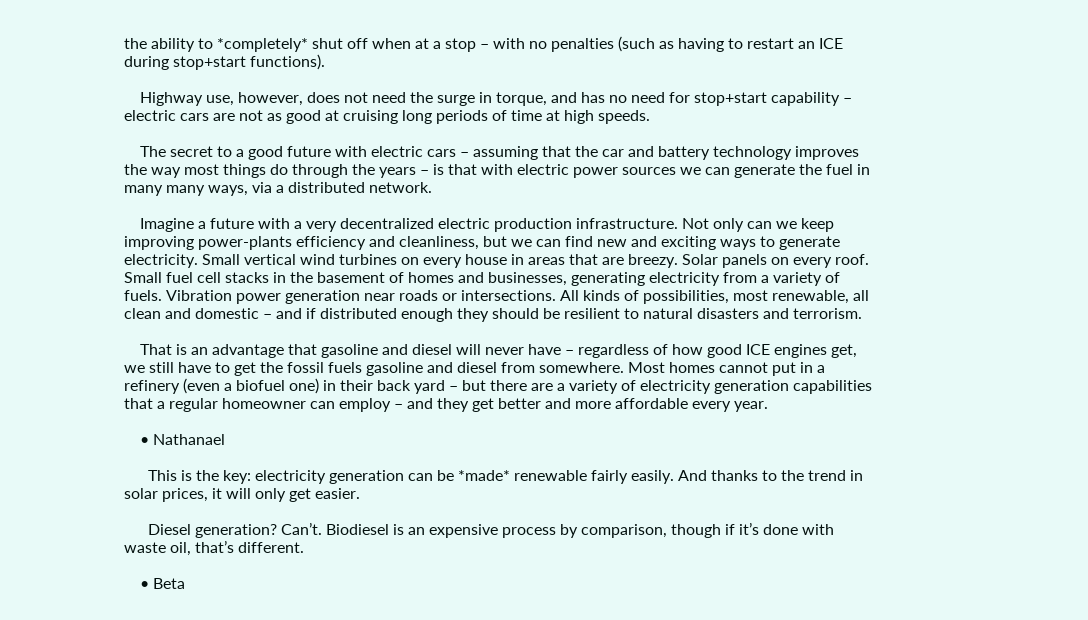the ability to *completely* shut off when at a stop – with no penalties (such as having to restart an ICE during stop+start functions).

    Highway use, however, does not need the surge in torque, and has no need for stop+start capability – electric cars are not as good at cruising long periods of time at high speeds.

    The secret to a good future with electric cars – assuming that the car and battery technology improves the way most things do through the years – is that with electric power sources we can generate the fuel in many many ways, via a distributed network.

    Imagine a future with a very decentralized electric production infrastructure. Not only can we keep improving power-plants efficiency and cleanliness, but we can find new and exciting ways to generate electricity. Small vertical wind turbines on every house in areas that are breezy. Solar panels on every roof. Small fuel cell stacks in the basement of homes and businesses, generating electricity from a variety of fuels. Vibration power generation near roads or intersections. All kinds of possibilities, most renewable, all clean and domestic – and if distributed enough they should be resilient to natural disasters and terrorism.

    That is an advantage that gasoline and diesel will never have – regardless of how good ICE engines get, we still have to get the fossil fuels gasoline and diesel from somewhere. Most homes cannot put in a refinery (even a biofuel one) in their back yard – but there are a variety of electricity generation capabilities that a regular homeowner can employ – and they get better and more affordable every year.

    • Nathanael

      This is the key: electricity generation can be *made* renewable fairly easily. And thanks to the trend in solar prices, it will only get easier.

      Diesel generation? Can’t. Biodiesel is an expensive process by comparison, though if it’s done with waste oil, that’s different.

    • Beta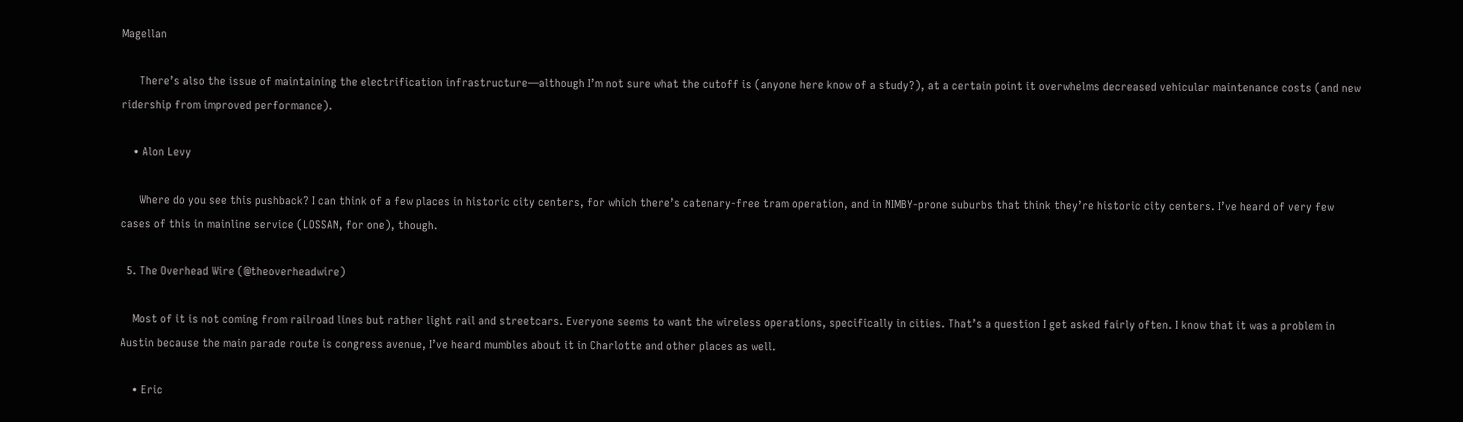Magellan

      There’s also the issue of maintaining the electrification infrastructure—although I’m not sure what the cutoff is (anyone here know of a study?), at a certain point it overwhelms decreased vehicular maintenance costs (and new ridership from improved performance).

    • Alon Levy

      Where do you see this pushback? I can think of a few places in historic city centers, for which there’s catenary-free tram operation, and in NIMBY-prone suburbs that think they’re historic city centers. I’ve heard of very few cases of this in mainline service (LOSSAN, for one), though.

  5. The Overhead Wire (@theoverheadwire)

    Most of it is not coming from railroad lines but rather light rail and streetcars. Everyone seems to want the wireless operations, specifically in cities. That’s a question I get asked fairly often. I know that it was a problem in Austin because the main parade route is congress avenue, I’ve heard mumbles about it in Charlotte and other places as well.

    • Eric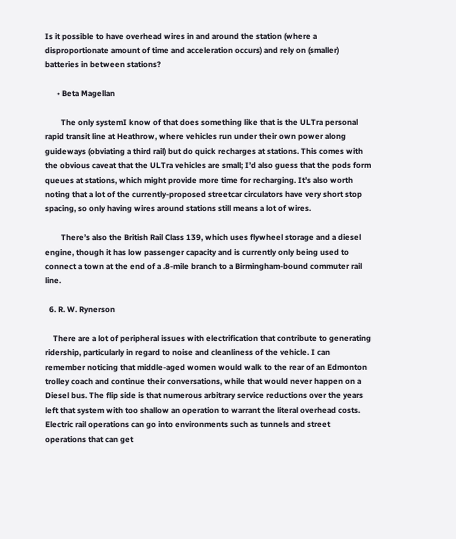Is it possible to have overhead wires in and around the station (where a disproportionate amount of time and acceleration occurs) and rely on (smaller) batteries in between stations?

      • Beta Magellan

        The only systemI know of that does something like that is the ULTra personal rapid transit line at Heathrow, where vehicles run under their own power along guideways (obviating a third rail) but do quick recharges at stations. This comes with the obvious caveat that the ULTra vehicles are small; I’d also guess that the pods form queues at stations, which might provide more time for recharging. It’s also worth noting that a lot of the currently-proposed streetcar circulators have very short stop spacing, so only having wires around stations still means a lot of wires.

        There’s also the British Rail Class 139, which uses flywheel storage and a diesel engine, though it has low passenger capacity and is currently only being used to connect a town at the end of a .8-mile branch to a Birmingham-bound commuter rail line.

  6. R. W. Rynerson

    There are a lot of peripheral issues with electrification that contribute to generating ridership, particularly in regard to noise and cleanliness of the vehicle. I can remember noticing that middle-aged women would walk to the rear of an Edmonton trolley coach and continue their conversations, while that would never happen on a Diesel bus. The flip side is that numerous arbitrary service reductions over the years left that system with too shallow an operation to warrant the literal overhead costs. Electric rail operations can go into environments such as tunnels and street operations that can get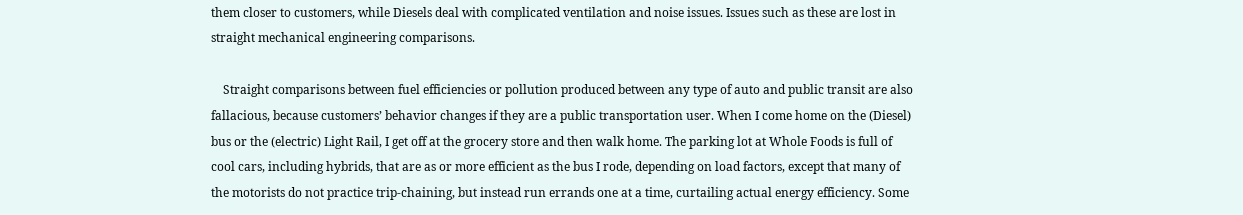them closer to customers, while Diesels deal with complicated ventilation and noise issues. Issues such as these are lost in straight mechanical engineering comparisons.

    Straight comparisons between fuel efficiencies or pollution produced between any type of auto and public transit are also fallacious, because customers’ behavior changes if they are a public transportation user. When I come home on the (Diesel) bus or the (electric) Light Rail, I get off at the grocery store and then walk home. The parking lot at Whole Foods is full of cool cars, including hybrids, that are as or more efficient as the bus I rode, depending on load factors, except that many of the motorists do not practice trip-chaining, but instead run errands one at a time, curtailing actual energy efficiency. Some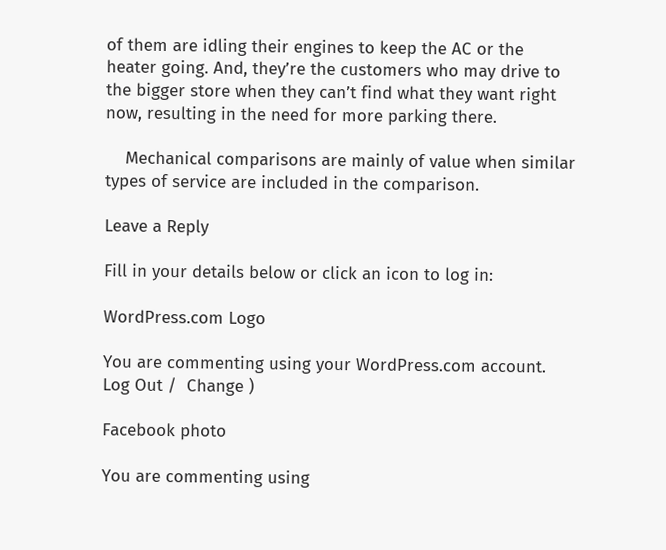of them are idling their engines to keep the AC or the heater going. And, they’re the customers who may drive to the bigger store when they can’t find what they want right now, resulting in the need for more parking there.

    Mechanical comparisons are mainly of value when similar types of service are included in the comparison.

Leave a Reply

Fill in your details below or click an icon to log in:

WordPress.com Logo

You are commenting using your WordPress.com account. Log Out /  Change )

Facebook photo

You are commenting using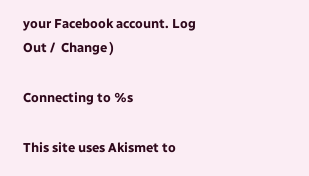your Facebook account. Log Out /  Change )

Connecting to %s

This site uses Akismet to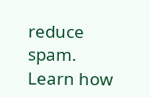reduce spam. Learn how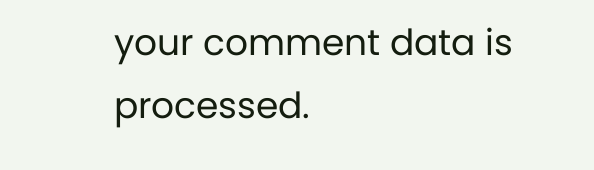your comment data is processed.